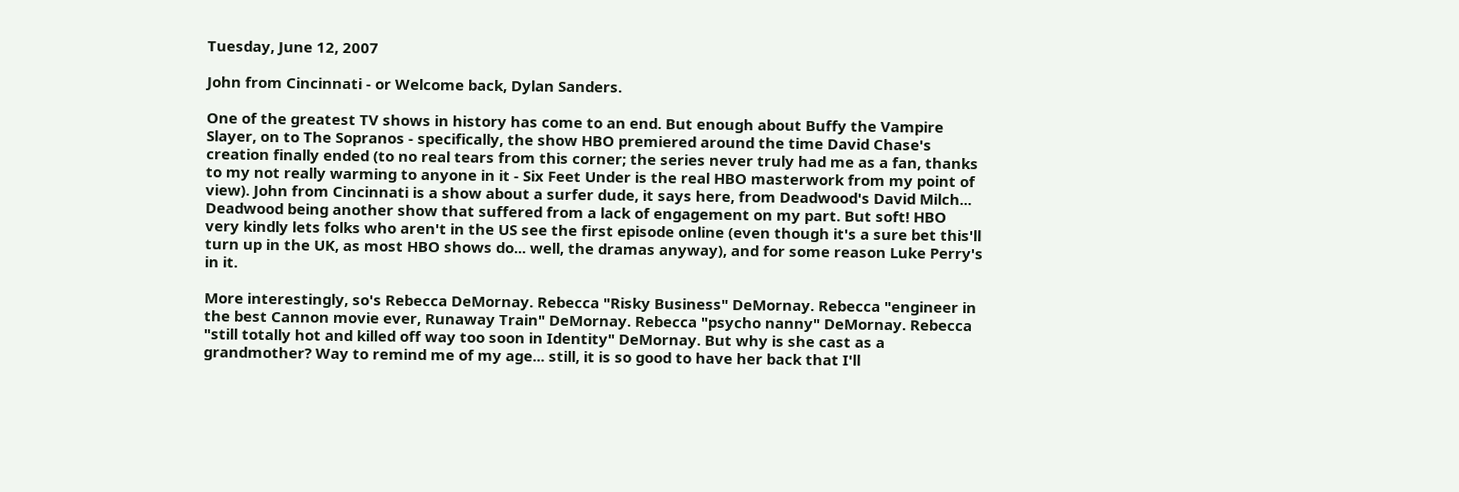Tuesday, June 12, 2007

John from Cincinnati - or Welcome back, Dylan Sanders.

One of the greatest TV shows in history has come to an end. But enough about Buffy the Vampire Slayer, on to The Sopranos - specifically, the show HBO premiered around the time David Chase's creation finally ended (to no real tears from this corner; the series never truly had me as a fan, thanks to my not really warming to anyone in it - Six Feet Under is the real HBO masterwork from my point of view). John from Cincinnati is a show about a surfer dude, it says here, from Deadwood's David Milch... Deadwood being another show that suffered from a lack of engagement on my part. But soft! HBO very kindly lets folks who aren't in the US see the first episode online (even though it's a sure bet this'll turn up in the UK, as most HBO shows do... well, the dramas anyway), and for some reason Luke Perry's in it.

More interestingly, so's Rebecca DeMornay. Rebecca "Risky Business" DeMornay. Rebecca "engineer in the best Cannon movie ever, Runaway Train" DeMornay. Rebecca "psycho nanny" DeMornay. Rebecca "still totally hot and killed off way too soon in Identity" DeMornay. But why is she cast as a grandmother? Way to remind me of my age... still, it is so good to have her back that I'll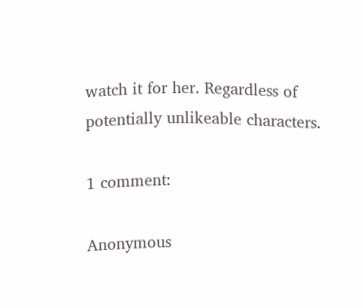watch it for her. Regardless of potentially unlikeable characters.

1 comment:

Anonymous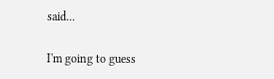said...

I'm going to guess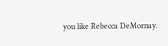you like Rebecca DeMornay.